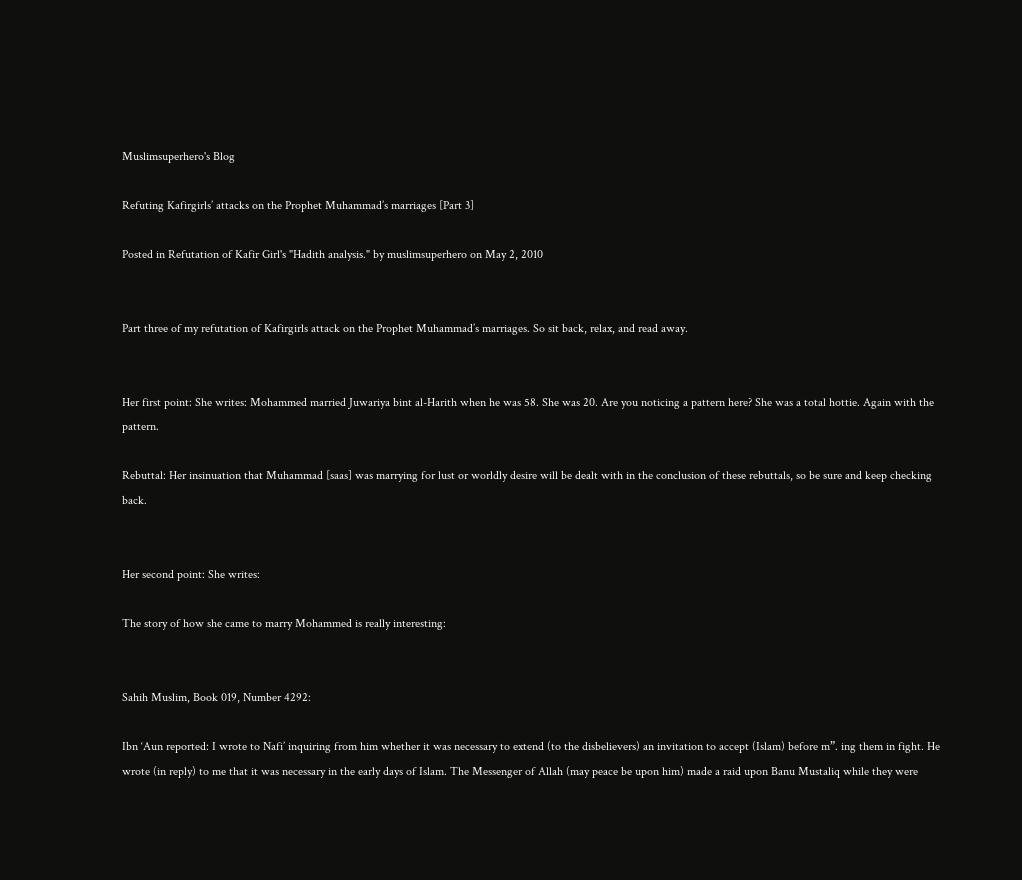Muslimsuperhero's Blog

Refuting Kafirgirls’ attacks on the Prophet Muhammad’s marriages [Part 3]

Posted in Refutation of Kafir Girl's "Hadith analysis." by muslimsuperhero on May 2, 2010


Part three of my refutation of Kafirgirls attack on the Prophet Muhammad’s marriages. So sit back, relax, and read away.


Her first point: She writes: Mohammed married Juwariya bint al-Harith when he was 58. She was 20. Are you noticing a pattern here? She was a total hottie. Again with the pattern.

Rebuttal: Her insinuation that Muhammad [saas] was marrying for lust or worldly desire will be dealt with in the conclusion of these rebuttals, so be sure and keep checking back.


Her second point: She writes:

The story of how she came to marry Mohammed is really interesting:


Sahih Muslim, Book 019, Number 4292:

Ibn ‘Aun reported: I wrote to Nafi’ inquiring from him whether it was necessary to extend (to the disbelievers) an invitation to accept (Islam) before m”. ing them in fight. He wrote (in reply) to me that it was necessary in the early days of Islam. The Messenger of Allah (may peace be upon him) made a raid upon Banu Mustaliq while they were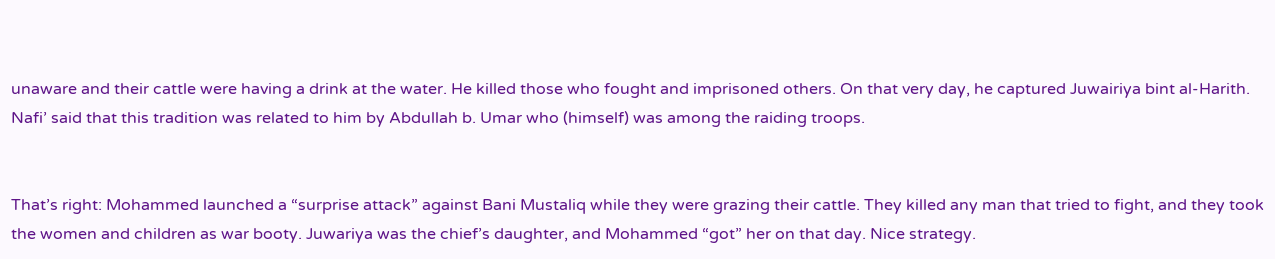unaware and their cattle were having a drink at the water. He killed those who fought and imprisoned others. On that very day, he captured Juwairiya bint al-Harith. Nafi’ said that this tradition was related to him by Abdullah b. Umar who (himself) was among the raiding troops.


That’s right: Mohammed launched a “surprise attack” against Bani Mustaliq while they were grazing their cattle. They killed any man that tried to fight, and they took the women and children as war booty. Juwariya was the chief’s daughter, and Mohammed “got” her on that day. Nice strategy.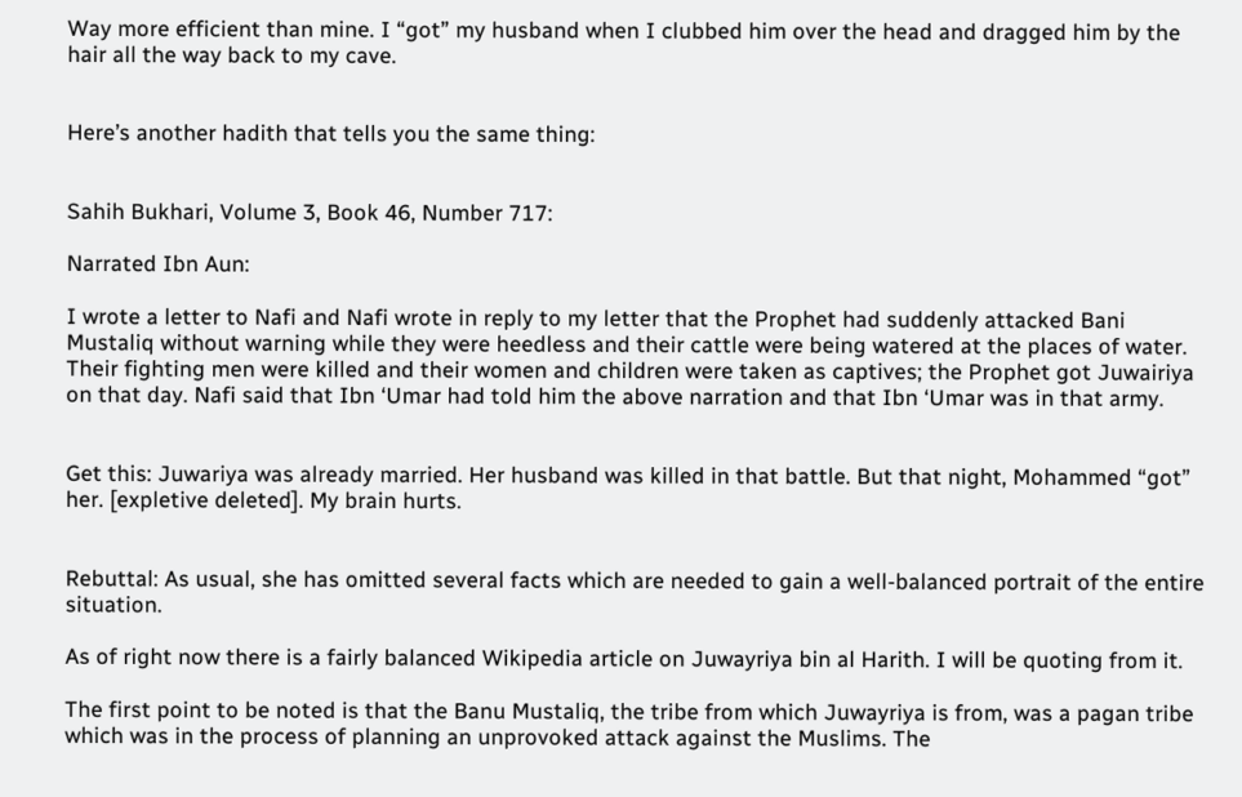Way more efficient than mine. I “got” my husband when I clubbed him over the head and dragged him by the hair all the way back to my cave.


Here’s another hadith that tells you the same thing:


Sahih Bukhari, Volume 3, Book 46, Number 717:

Narrated Ibn Aun:

I wrote a letter to Nafi and Nafi wrote in reply to my letter that the Prophet had suddenly attacked Bani Mustaliq without warning while they were heedless and their cattle were being watered at the places of water. Their fighting men were killed and their women and children were taken as captives; the Prophet got Juwairiya on that day. Nafi said that Ibn ‘Umar had told him the above narration and that Ibn ‘Umar was in that army.


Get this: Juwariya was already married. Her husband was killed in that battle. But that night, Mohammed “got” her. [expletive deleted]. My brain hurts.


Rebuttal: As usual, she has omitted several facts which are needed to gain a well-balanced portrait of the entire situation.

As of right now there is a fairly balanced Wikipedia article on Juwayriya bin al Harith. I will be quoting from it.

The first point to be noted is that the Banu Mustaliq, the tribe from which Juwayriya is from, was a pagan tribe which was in the process of planning an unprovoked attack against the Muslims. The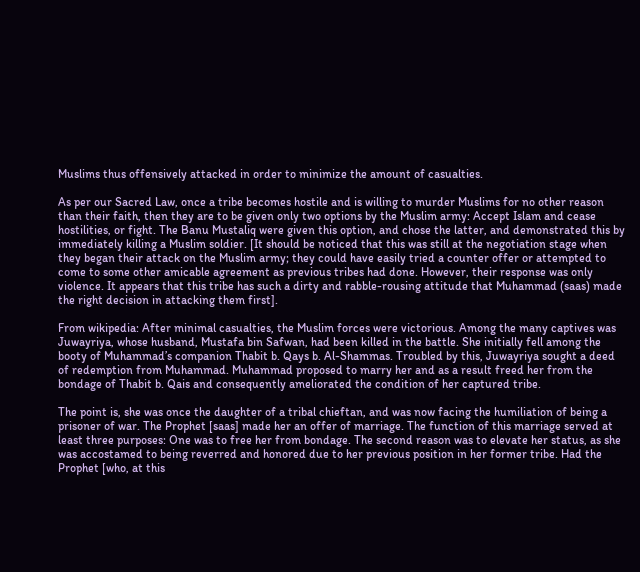Muslims thus offensively attacked in order to minimize the amount of casualties.

As per our Sacred Law, once a tribe becomes hostile and is willing to murder Muslims for no other reason than their faith, then they are to be given only two options by the Muslim army: Accept Islam and cease hostilities, or fight. The Banu Mustaliq were given this option, and chose the latter, and demonstrated this by immediately killing a Muslim soldier. [It should be noticed that this was still at the negotiation stage when they began their attack on the Muslim army; they could have easily tried a counter offer or attempted to come to some other amicable agreement as previous tribes had done. However, their response was only violence. It appears that this tribe has such a dirty and rabble-rousing attitude that Muhammad (saas) made the right decision in attacking them first].

From wikipedia: After minimal casualties, the Muslim forces were victorious. Among the many captives was Juwayriya, whose husband, Mustafa bin Safwan, had been killed in the battle. She initially fell among the booty of Muhammad’s companion Thabit b. Qays b. Al-Shammas. Troubled by this, Juwayriya sought a deed of redemption from Muhammad. Muhammad proposed to marry her and as a result freed her from the bondage of Thabit b. Qais and consequently ameliorated the condition of her captured tribe.

The point is, she was once the daughter of a tribal chieftan, and was now facing the humiliation of being a prisoner of war. The Prophet [saas] made her an offer of marriage. The function of this marriage served at least three purposes: One was to free her from bondage. The second reason was to elevate her status, as she was accostamed to being reverred and honored due to her previous position in her former tribe. Had the Prophet [who, at this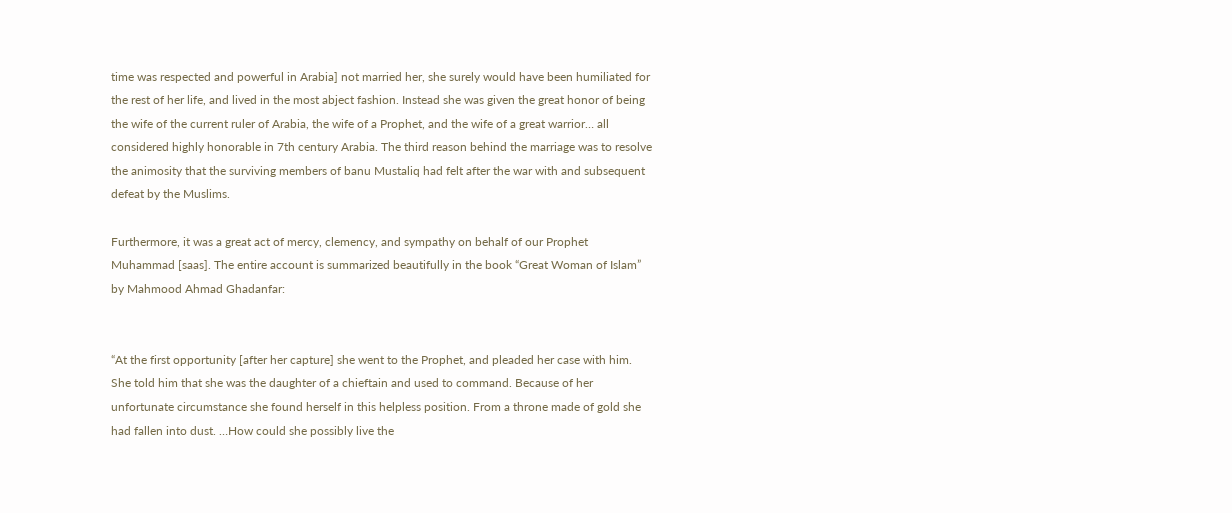time was respected and powerful in Arabia] not married her, she surely would have been humiliated for the rest of her life, and lived in the most abject fashion. Instead she was given the great honor of being the wife of the current ruler of Arabia, the wife of a Prophet, and the wife of a great warrior… all considered highly honorable in 7th century Arabia. The third reason behind the marriage was to resolve the animosity that the surviving members of banu Mustaliq had felt after the war with and subsequent defeat by the Muslims.

Furthermore, it was a great act of mercy, clemency, and sympathy on behalf of our Prophet Muhammad [saas]. The entire account is summarized beautifully in the book “Great Woman of Islam” by Mahmood Ahmad Ghadanfar:


“At the first opportunity [after her capture] she went to the Prophet, and pleaded her case with him. She told him that she was the daughter of a chieftain and used to command. Because of her unfortunate circumstance she found herself in this helpless position. From a throne made of gold she had fallen into dust. …How could she possibly live the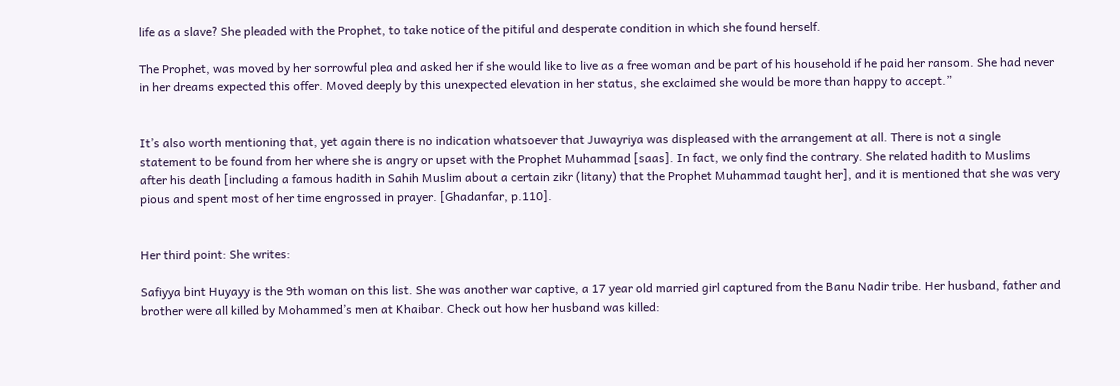life as a slave? She pleaded with the Prophet, to take notice of the pitiful and desperate condition in which she found herself.

The Prophet, was moved by her sorrowful plea and asked her if she would like to live as a free woman and be part of his household if he paid her ransom. She had never in her dreams expected this offer. Moved deeply by this unexpected elevation in her status, she exclaimed she would be more than happy to accept.”


It’s also worth mentioning that, yet again there is no indication whatsoever that Juwayriya was displeased with the arrangement at all. There is not a single statement to be found from her where she is angry or upset with the Prophet Muhammad [saas]. In fact, we only find the contrary. She related hadith to Muslims after his death [including a famous hadith in Sahih Muslim about a certain zikr (litany) that the Prophet Muhammad taught her], and it is mentioned that she was very pious and spent most of her time engrossed in prayer. [Ghadanfar, p.110].


Her third point: She writes:

Safiyya bint Huyayy is the 9th woman on this list. She was another war captive, a 17 year old married girl captured from the Banu Nadir tribe. Her husband, father and brother were all killed by Mohammed’s men at Khaibar. Check out how her husband was killed: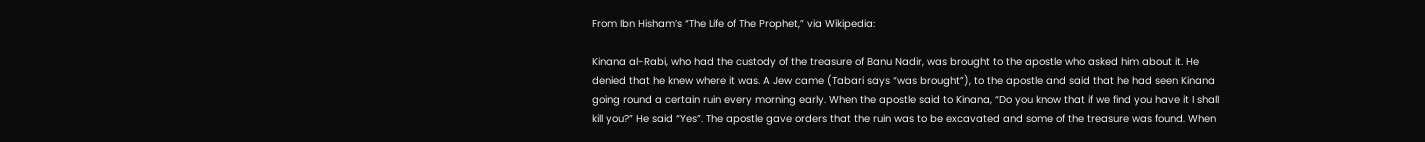From Ibn Hisham’s “The Life of The Prophet,” via Wikipedia:

Kinana al-Rabi, who had the custody of the treasure of Banu Nadir, was brought to the apostle who asked him about it. He denied that he knew where it was. A Jew came (Tabari says “was brought”), to the apostle and said that he had seen Kinana going round a certain ruin every morning early. When the apostle said to Kinana, “Do you know that if we find you have it I shall kill you?” He said “Yes”. The apostle gave orders that the ruin was to be excavated and some of the treasure was found. When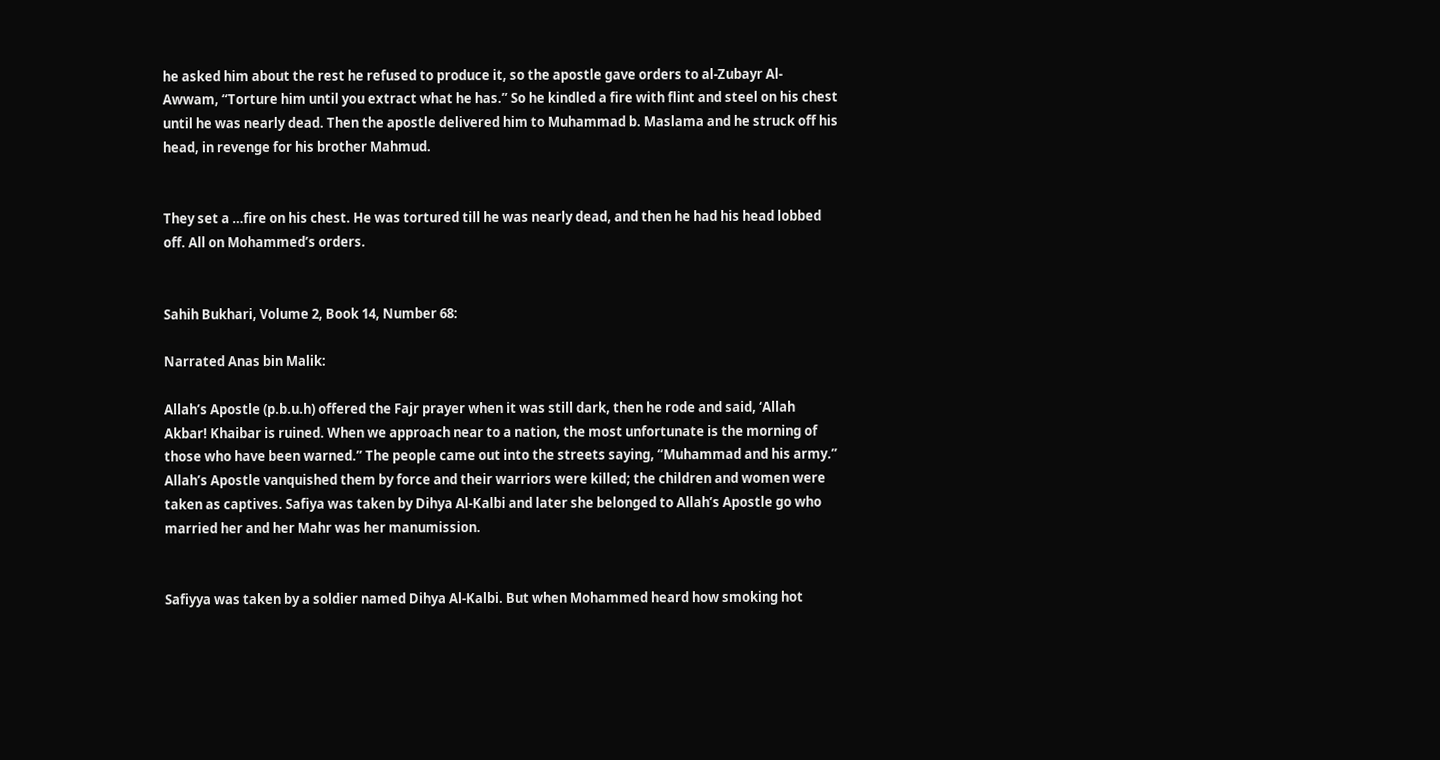he asked him about the rest he refused to produce it, so the apostle gave orders to al-Zubayr Al-Awwam, “Torture him until you extract what he has.” So he kindled a fire with flint and steel on his chest until he was nearly dead. Then the apostle delivered him to Muhammad b. Maslama and he struck off his head, in revenge for his brother Mahmud.


They set a …fire on his chest. He was tortured till he was nearly dead, and then he had his head lobbed off. All on Mohammed’s orders.


Sahih Bukhari, Volume 2, Book 14, Number 68:

Narrated Anas bin Malik:

Allah’s Apostle (p.b.u.h) offered the Fajr prayer when it was still dark, then he rode and said, ‘Allah Akbar! Khaibar is ruined. When we approach near to a nation, the most unfortunate is the morning of those who have been warned.” The people came out into the streets saying, “Muhammad and his army.” Allah’s Apostle vanquished them by force and their warriors were killed; the children and women were taken as captives. Safiya was taken by Dihya Al-Kalbi and later she belonged to Allah’s Apostle go who married her and her Mahr was her manumission.


Safiyya was taken by a soldier named Dihya Al-Kalbi. But when Mohammed heard how smoking hot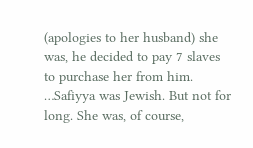(apologies to her husband) she was, he decided to pay 7 slaves to purchase her from him. …Safiyya was Jewish. But not for long. She was, of course,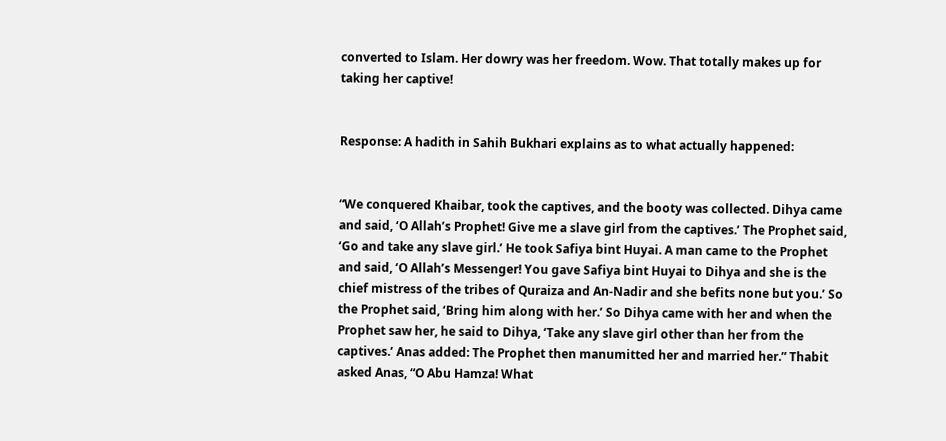converted to Islam. Her dowry was her freedom. Wow. That totally makes up for taking her captive!


Response: A hadith in Sahih Bukhari explains as to what actually happened:


“We conquered Khaibar, took the captives, and the booty was collected. Dihya came and said, ‘O Allah’s Prophet! Give me a slave girl from the captives.’ The Prophet said, ‘Go and take any slave girl.’ He took Safiya bint Huyai. A man came to the Prophet and said, ‘O Allah’s Messenger! You gave Safiya bint Huyai to Dihya and she is the chief mistress of the tribes of Quraiza and An-Nadir and she befits none but you.’ So the Prophet said, ‘Bring him along with her.’ So Dihya came with her and when the Prophet saw her, he said to Dihya, ‘Take any slave girl other than her from the captives.’ Anas added: The Prophet then manumitted her and married her.” Thabit asked Anas, “O Abu Hamza! What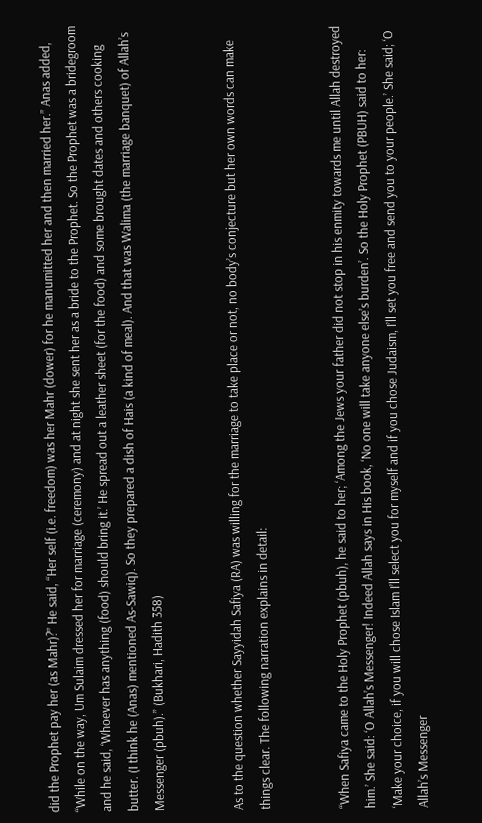did the Prophet pay her (as Mahr)?” He said, “Her self (i.e. freedom) was her Mahr (dower) for he manumitted her and then married her.” Anas added, “While on the way, Um Sulaim dressed her for marriage (ceremony) and at night she sent her as a bride to the Prophet. So the Prophet was a bridegroom and he said, ‘Whoever has anything (food) should bring it.’ He spread out a leather sheet (for the food) and some brought dates and others cooking butter. (I think he (Anas) mentioned As-Sawiq). So they prepared a dish of Hais (a kind of meal). And that was Walima (the marriage banquet) of Allah’s Messenger (pbuh).” (Bukhari, Hadith 358)


As to the question whether Sayyidah Safiya (RA) was willing for the marriage to take place or not, no body’s conjecture but her own words can make things clear. The following narration explains in detail:


“When Safiya came to the Holy Prophet (pbuh), he said to her; ‘Among the Jews your father did not stop in his enmity towards me until Allah destroyed him.’ She said: ‘O Allah’s Messenger! Indeed Allah says in His book, ‘No one will take anyone else’s burden’. So the Holy Prophet (PBUH) said to her: ‘Make your choice, if you will chose Islam I’ll select you for myself and if you chose Judaism, I’ll set you free and send you to your people.’ She said; ‘O Allah’s Messenger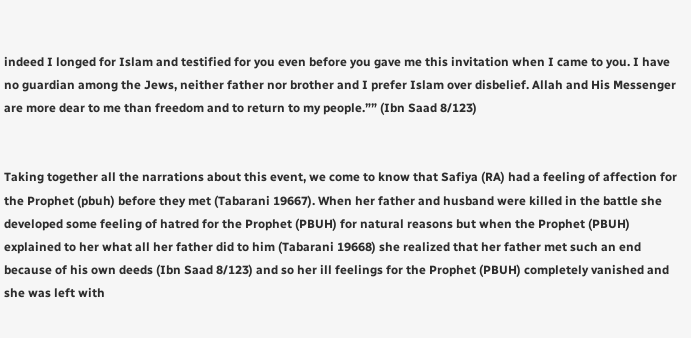indeed I longed for Islam and testified for you even before you gave me this invitation when I came to you. I have no guardian among the Jews, neither father nor brother and I prefer Islam over disbelief. Allah and His Messenger are more dear to me than freedom and to return to my people.”” (Ibn Saad 8/123)


Taking together all the narrations about this event, we come to know that Safiya (RA) had a feeling of affection for the Prophet (pbuh) before they met (Tabarani 19667). When her father and husband were killed in the battle she developed some feeling of hatred for the Prophet (PBUH) for natural reasons but when the Prophet (PBUH) explained to her what all her father did to him (Tabarani 19668) she realized that her father met such an end because of his own deeds (Ibn Saad 8/123) and so her ill feelings for the Prophet (PBUH) completely vanished and she was left with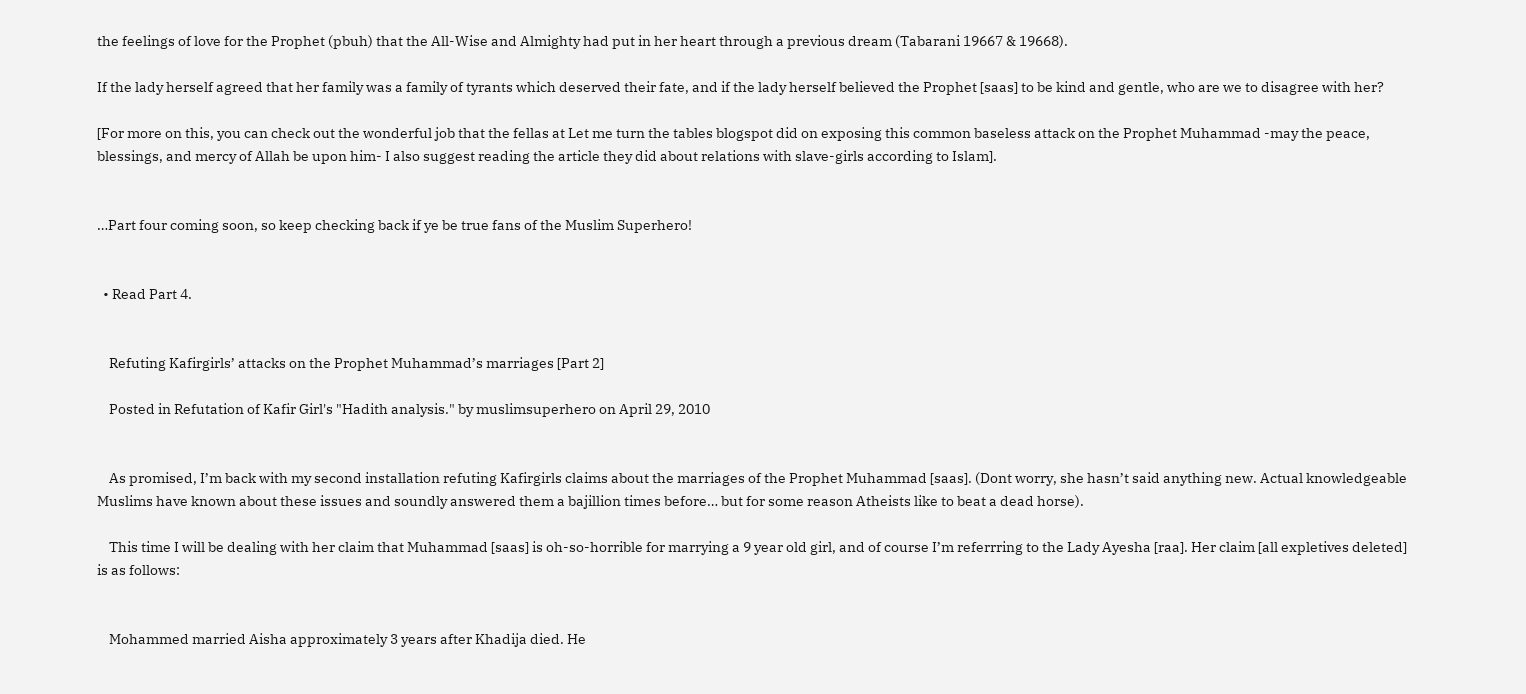the feelings of love for the Prophet (pbuh) that the All-Wise and Almighty had put in her heart through a previous dream (Tabarani 19667 & 19668).

If the lady herself agreed that her family was a family of tyrants which deserved their fate, and if the lady herself believed the Prophet [saas] to be kind and gentle, who are we to disagree with her?

[For more on this, you can check out the wonderful job that the fellas at Let me turn the tables blogspot did on exposing this common baseless attack on the Prophet Muhammad -may the peace, blessings, and mercy of Allah be upon him- I also suggest reading the article they did about relations with slave-girls according to Islam].


…Part four coming soon, so keep checking back if ye be true fans of the Muslim Superhero!


  • Read Part 4.


    Refuting Kafirgirls’ attacks on the Prophet Muhammad’s marriages [Part 2]

    Posted in Refutation of Kafir Girl's "Hadith analysis." by muslimsuperhero on April 29, 2010


    As promised, I’m back with my second installation refuting Kafirgirls claims about the marriages of the Prophet Muhammad [saas]. (Dont worry, she hasn’t said anything new. Actual knowledgeable Muslims have known about these issues and soundly answered them a bajillion times before… but for some reason Atheists like to beat a dead horse).

    This time I will be dealing with her claim that Muhammad [saas] is oh-so-horrible for marrying a 9 year old girl, and of course I’m referrring to the Lady Ayesha [raa]. Her claim [all expletives deleted] is as follows:


    Mohammed married Aisha approximately 3 years after Khadija died. He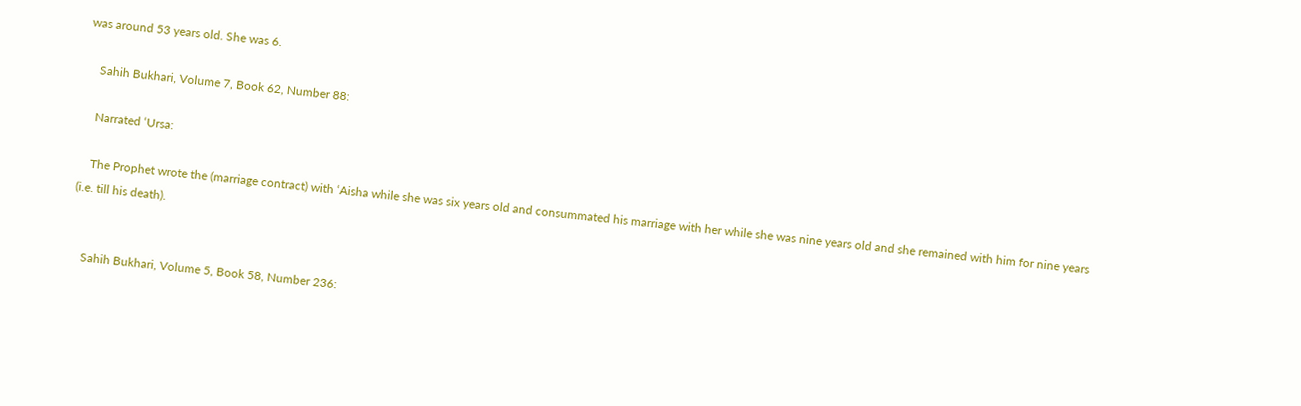was around 53 years old. She was 6.

    Sahih Bukhari, Volume 7, Book 62, Number 88:

    Narrated ‘Ursa:

    The Prophet wrote the (marriage contract) with ‘Aisha while she was six years old and consummated his marriage with her while she was nine years old and she remained with him for nine years (i.e. till his death).


    Sahih Bukhari, Volume 5, Book 58, Number 236: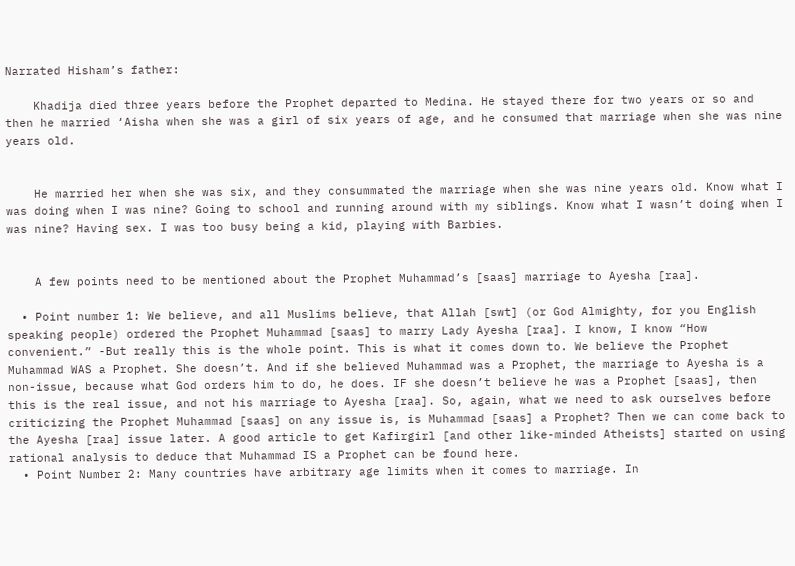Narrated Hisham’s father:

    Khadija died three years before the Prophet departed to Medina. He stayed there for two years or so and then he married ‘Aisha when she was a girl of six years of age, and he consumed that marriage when she was nine years old.


    He married her when she was six, and they consummated the marriage when she was nine years old. Know what I was doing when I was nine? Going to school and running around with my siblings. Know what I wasn’t doing when I was nine? Having sex. I was too busy being a kid, playing with Barbies.


    A few points need to be mentioned about the Prophet Muhammad’s [saas] marriage to Ayesha [raa].

  • Point number 1: We believe, and all Muslims believe, that Allah [swt] (or God Almighty, for you English speaking people) ordered the Prophet Muhammad [saas] to marry Lady Ayesha [raa]. I know, I know “How convenient.” -But really this is the whole point. This is what it comes down to. We believe the Prophet Muhammad WAS a Prophet. She doesn’t. And if she believed Muhammad was a Prophet, the marriage to Ayesha is a non-issue, because what God orders him to do, he does. IF she doesn’t believe he was a Prophet [saas], then this is the real issue, and not his marriage to Ayesha [raa]. So, again, what we need to ask ourselves before criticizing the Prophet Muhammad [saas] on any issue is, is Muhammad [saas] a Prophet? Then we can come back to the Ayesha [raa] issue later. A good article to get Kafirgirl [and other like-minded Atheists] started on using rational analysis to deduce that Muhammad IS a Prophet can be found here.
  • Point Number 2: Many countries have arbitrary age limits when it comes to marriage. In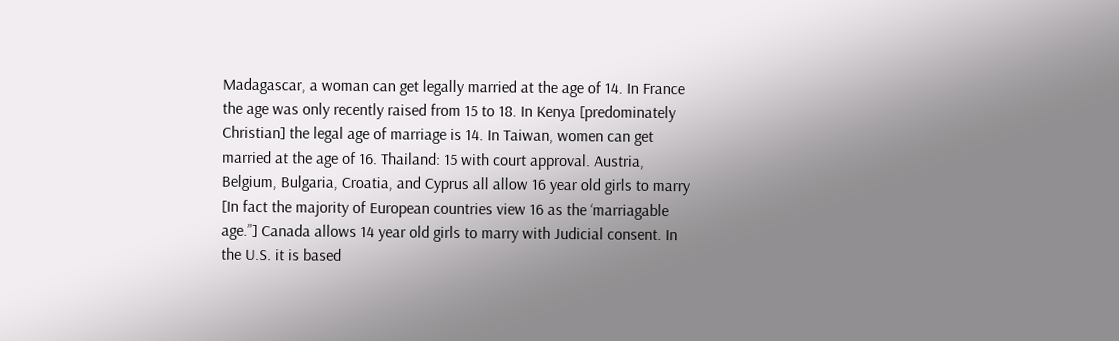Madagascar, a woman can get legally married at the age of 14. In France the age was only recently raised from 15 to 18. In Kenya [predominately Christian] the legal age of marriage is 14. In Taiwan, women can get married at the age of 16. Thailand: 15 with court approval. Austria, Belgium, Bulgaria, Croatia, and Cyprus all allow 16 year old girls to marry [In fact the majority of European countries view 16 as the ‘marriagable age.”] Canada allows 14 year old girls to marry with Judicial consent. In the U.S. it is based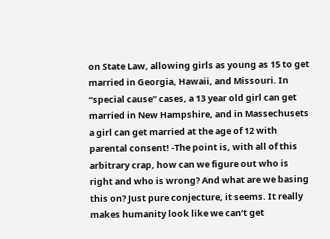on State Law, allowing girls as young as 15 to get married in Georgia, Hawaii, and Missouri. In “special cause” cases, a 13 year old girl can get married in New Hampshire, and in Massechusets a girl can get married at the age of 12 with parental consent! -The point is, with all of this arbitrary crap, how can we figure out who is right and who is wrong? And what are we basing this on? Just pure conjecture, it seems. It really makes humanity look like we can’t get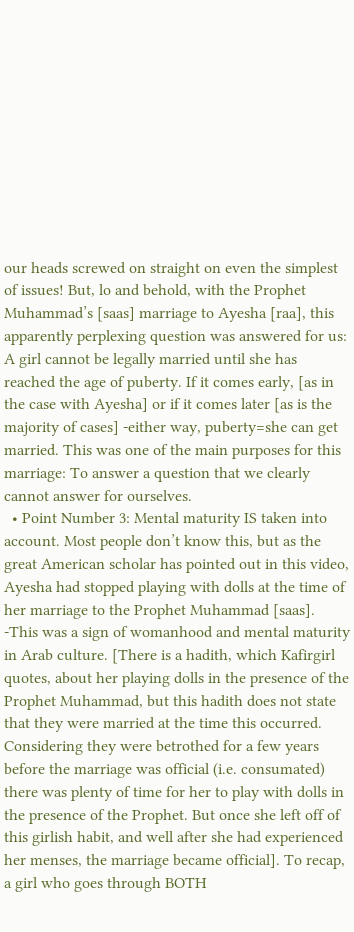our heads screwed on straight on even the simplest of issues! But, lo and behold, with the Prophet Muhammad’s [saas] marriage to Ayesha [raa], this apparently perplexing question was answered for us: A girl cannot be legally married until she has reached the age of puberty. If it comes early, [as in the case with Ayesha] or if it comes later [as is the majority of cases] -either way, puberty=she can get married. This was one of the main purposes for this marriage: To answer a question that we clearly cannot answer for ourselves.
  • Point Number 3: Mental maturity IS taken into account. Most people don’t know this, but as the great American scholar has pointed out in this video, Ayesha had stopped playing with dolls at the time of her marriage to the Prophet Muhammad [saas]. -This was a sign of womanhood and mental maturity in Arab culture. [There is a hadith, which Kafirgirl quotes, about her playing dolls in the presence of the Prophet Muhammad, but this hadith does not state that they were married at the time this occurred. Considering they were betrothed for a few years before the marriage was official (i.e. consumated) there was plenty of time for her to play with dolls in the presence of the Prophet. But once she left off of this girlish habit, and well after she had experienced her menses, the marriage became official]. To recap, a girl who goes through BOTH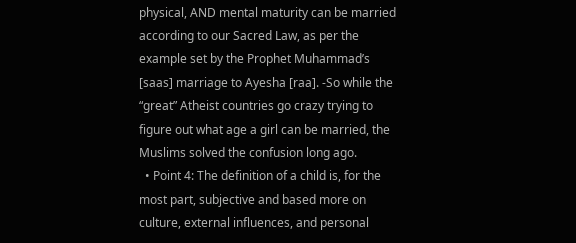physical, AND mental maturity can be married according to our Sacred Law, as per the example set by the Prophet Muhammad’s [saas] marriage to Ayesha [raa]. -So while the “great” Atheist countries go crazy trying to figure out what age a girl can be married, the Muslims solved the confusion long ago.
  • Point 4: The definition of a child is, for the most part, subjective and based more on culture, external influences, and personal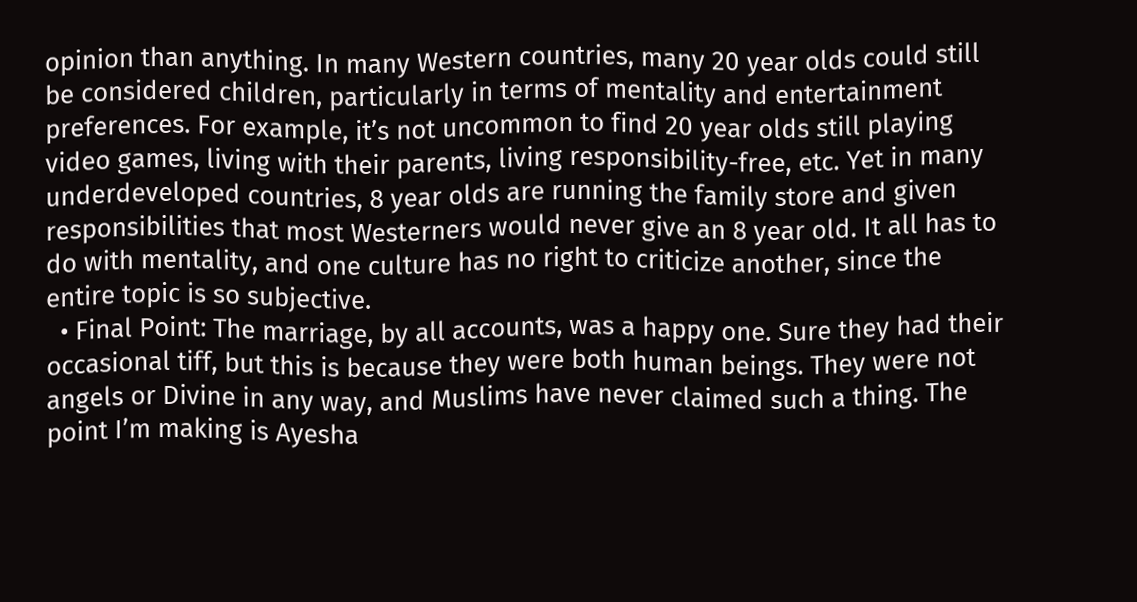opinion than anything. In many Western countries, many 20 year olds could still be considered children, particularly in terms of mentality and entertainment preferences. For example, it’s not uncommon to find 20 year olds still playing video games, living with their parents, living responsibility-free, etc. Yet in many underdeveloped countries, 8 year olds are running the family store and given responsibilities that most Westerners would never give an 8 year old. It all has to do with mentality, and one culture has no right to criticize another, since the entire topic is so subjective.
  • Final Point: The marriage, by all accounts, was a happy one. Sure they had their occasional tiff, but this is because they were both human beings. They were not angels or Divine in any way, and Muslims have never claimed such a thing. The point I’m making is Ayesha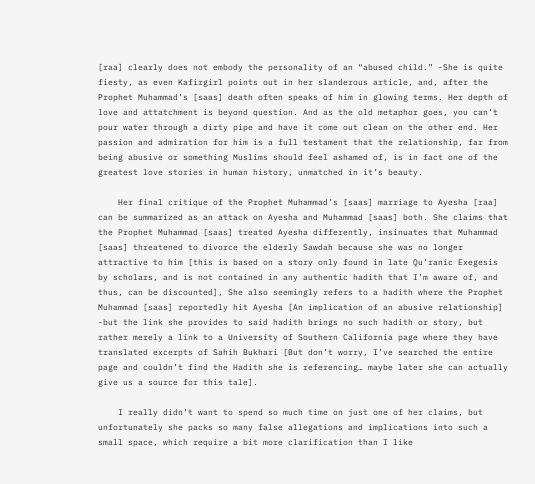[raa] clearly does not embody the personality of an “abused child.” -She is quite fiesty, as even Kafirgirl points out in her slanderous article, and, after the Prophet Muhammad’s [saas] death often speaks of him in glowing terms. Her depth of love and attatchment is beyond question. And as the old metaphor goes, you can’t pour water through a dirty pipe and have it come out clean on the other end. Her passion and admiration for him is a full testament that the relationship, far from being abusive or something Muslims should feel ashamed of, is in fact one of the greatest love stories in human history, unmatched in it’s beauty.

    Her final critique of the Prophet Muhammad’s [saas] marriage to Ayesha [raa] can be summarized as an attack on Ayesha and Muhammad [saas] both. She claims that the Prophet Muhammad [saas] treated Ayesha differently, insinuates that Muhammad [saas] threatened to divorce the elderly Sawdah because she was no longer attractive to him [this is based on a story only found in late Qu’ranic Exegesis by scholars, and is not contained in any authentic hadith that I’m aware of, and thus, can be discounted], She also seemingly refers to a hadith where the Prophet Muhammad [saas] reportedly hit Ayesha [An implication of an abusive relationship] -but the link she provides to said hadith brings no such hadith or story, but rather merely a link to a University of Southern California page where they have translated excerpts of Sahih Bukhari [But don’t worry, I’ve searched the entire page and couldn’t find the Hadith she is referencing… maybe later she can actually give us a source for this tale].

    I really didn’t want to spend so much time on just one of her claims, but unfortunately she packs so many false allegations and implications into such a small space, which require a bit more clarification than I like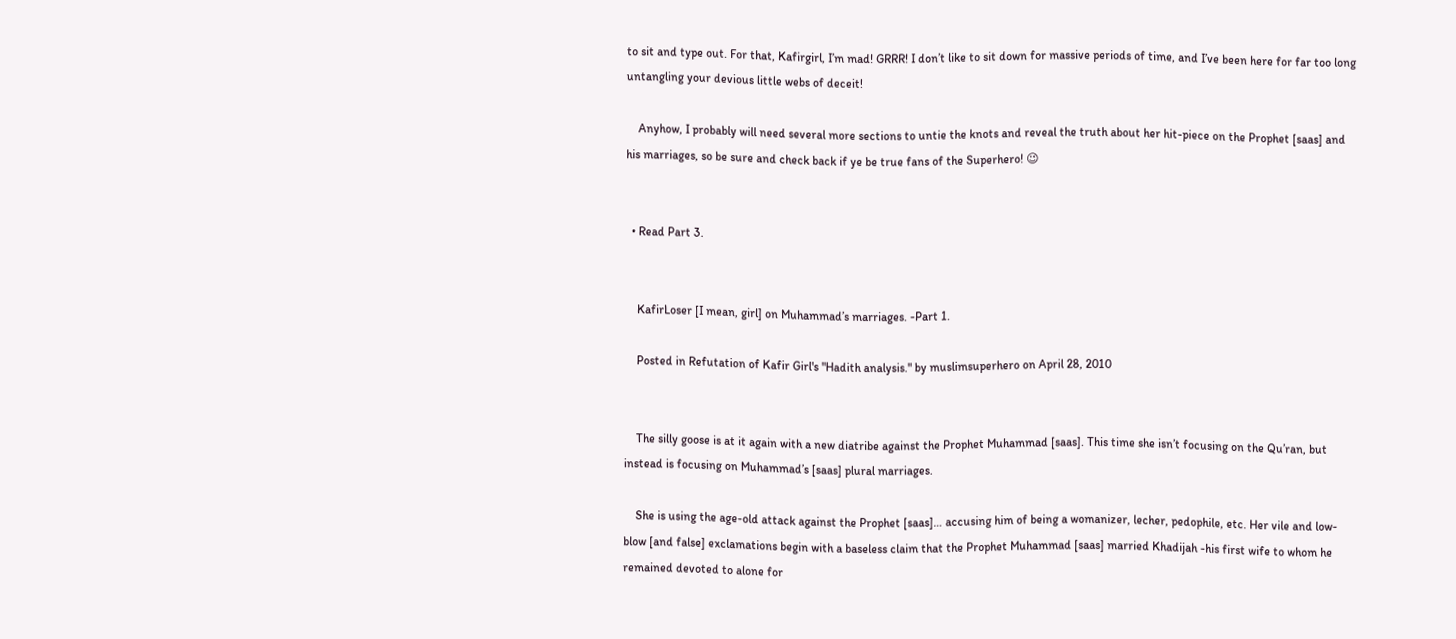to sit and type out. For that, Kafirgirl, I’m mad! GRRR! I don’t like to sit down for massive periods of time, and I’ve been here for far too long untangling your devious little webs of deceit!

    Anyhow, I probably will need several more sections to untie the knots and reveal the truth about her hit-piece on the Prophet [saas] and his marriages, so be sure and check back if ye be true fans of the Superhero! 😉


  • Read Part 3.


    KafirLoser [I mean, girl] on Muhammad’s marriages. -Part 1.

    Posted in Refutation of Kafir Girl's "Hadith analysis." by muslimsuperhero on April 28, 2010


    The silly goose is at it again with a new diatribe against the Prophet Muhammad [saas]. This time she isn’t focusing on the Qu’ran, but instead is focusing on Muhammad’s [saas] plural marriages.

    She is using the age-old attack against the Prophet [saas]… accusing him of being a womanizer, lecher, pedophile, etc. Her vile and low-blow [and false] exclamations begin with a baseless claim that the Prophet Muhammad [saas] married Khadijah -his first wife to whom he remained devoted to alone for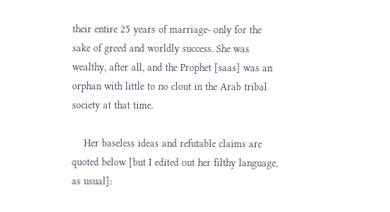their entire 25 years of marriage- only for the sake of greed and worldly success. She was wealthy, after all, and the Prophet [saas] was an orphan with little to no clout in the Arab tribal society at that time.

    Her baseless ideas and refutable claims are quoted below [but I edited out her filthy language, as usual]: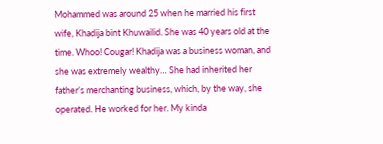Mohammed was around 25 when he married his first wife, Khadija bint Khuwailid. She was 40 years old at the time. Whoo! Cougar! Khadija was a business woman, and she was extremely wealthy… She had inherited her father’s merchanting business, which, by the way, she operated. He worked for her. My kinda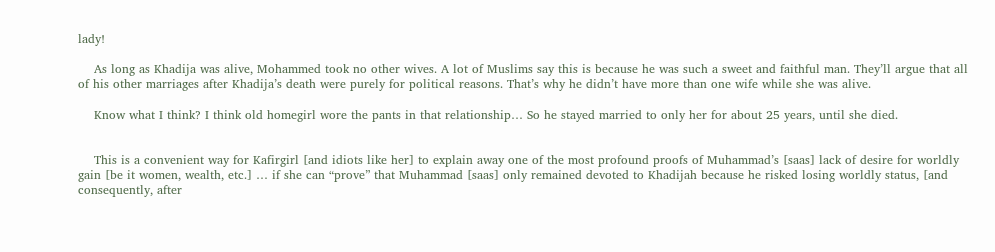lady!

    As long as Khadija was alive, Mohammed took no other wives. A lot of Muslims say this is because he was such a sweet and faithful man. They’ll argue that all of his other marriages after Khadija’s death were purely for political reasons. That’s why he didn’t have more than one wife while she was alive.

    Know what I think? I think old homegirl wore the pants in that relationship… So he stayed married to only her for about 25 years, until she died.


    This is a convenient way for Kafirgirl [and idiots like her] to explain away one of the most profound proofs of Muhammad’s [saas] lack of desire for worldly gain [be it women, wealth, etc.] … if she can “prove” that Muhammad [saas] only remained devoted to Khadijah because he risked losing worldly status, [and consequently, after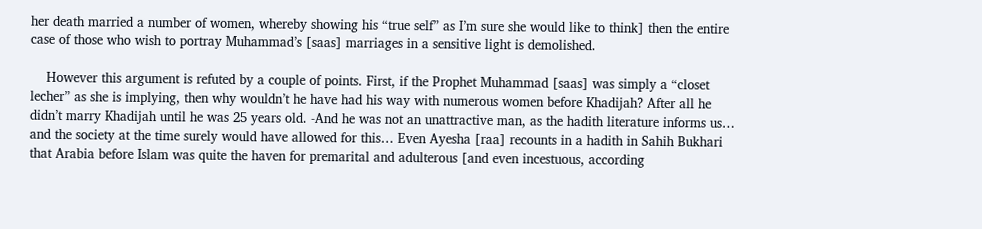her death married a number of women, whereby showing his “true self” as I’m sure she would like to think] then the entire case of those who wish to portray Muhammad’s [saas] marriages in a sensitive light is demolished.

    However this argument is refuted by a couple of points. First, if the Prophet Muhammad [saas] was simply a “closet lecher” as she is implying, then why wouldn’t he have had his way with numerous women before Khadijah? After all he didn’t marry Khadijah until he was 25 years old. -And he was not an unattractive man, as the hadith literature informs us… and the society at the time surely would have allowed for this… Even Ayesha [raa] recounts in a hadith in Sahih Bukhari that Arabia before Islam was quite the haven for premarital and adulterous [and even incestuous, according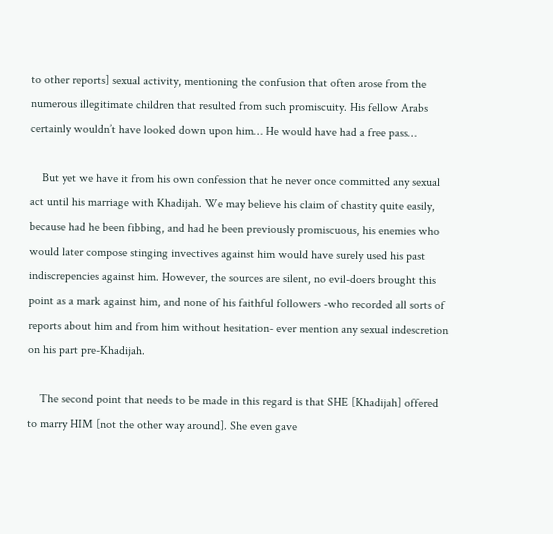to other reports] sexual activity, mentioning the confusion that often arose from the numerous illegitimate children that resulted from such promiscuity. His fellow Arabs certainly wouldn’t have looked down upon him… He would have had a free pass…

    But yet we have it from his own confession that he never once committed any sexual act until his marriage with Khadijah. We may believe his claim of chastity quite easily, because had he been fibbing, and had he been previously promiscuous, his enemies who would later compose stinging invectives against him would have surely used his past indiscrepencies against him. However, the sources are silent, no evil-doers brought this point as a mark against him, and none of his faithful followers -who recorded all sorts of reports about him and from him without hesitation- ever mention any sexual indescretion on his part pre-Khadijah.

    The second point that needs to be made in this regard is that SHE [Khadijah] offered to marry HIM [not the other way around]. She even gave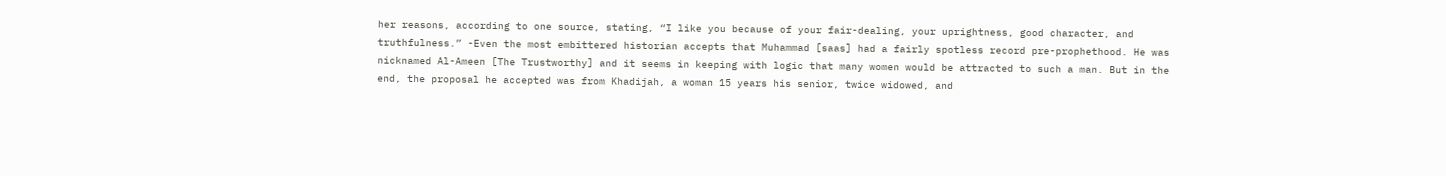her reasons, according to one source, stating, “I like you because of your fair-dealing, your uprightness, good character, and truthfulness.” -Even the most embittered historian accepts that Muhammad [saas] had a fairly spotless record pre-prophethood. He was nicknamed Al-Ameen [The Trustworthy] and it seems in keeping with logic that many women would be attracted to such a man. But in the end, the proposal he accepted was from Khadijah, a woman 15 years his senior, twice widowed, and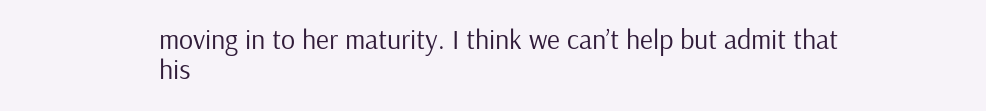moving in to her maturity. I think we can’t help but admit that his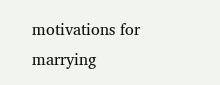motivations for marrying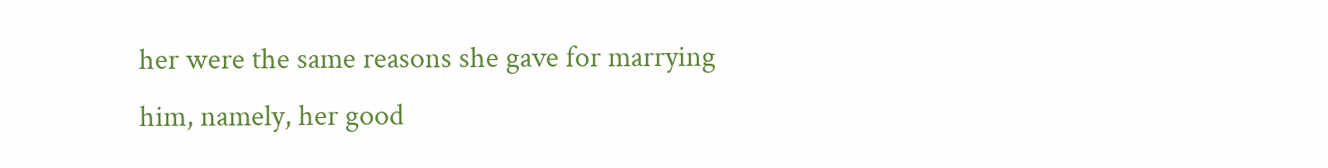her were the same reasons she gave for marrying him, namely, her good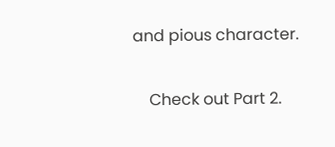and pious character.


    Check out Part 2.